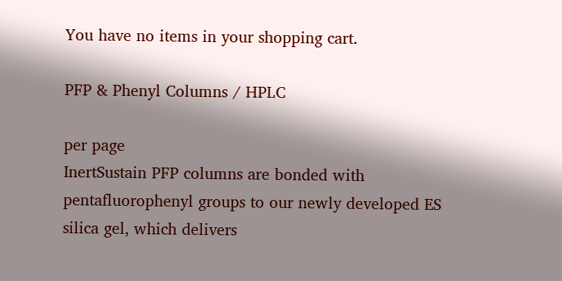You have no items in your shopping cart.

PFP & Phenyl Columns / HPLC

per page
InertSustain PFP columns are bonded with pentafluorophenyl groups to our newly developed ES silica gel, which delivers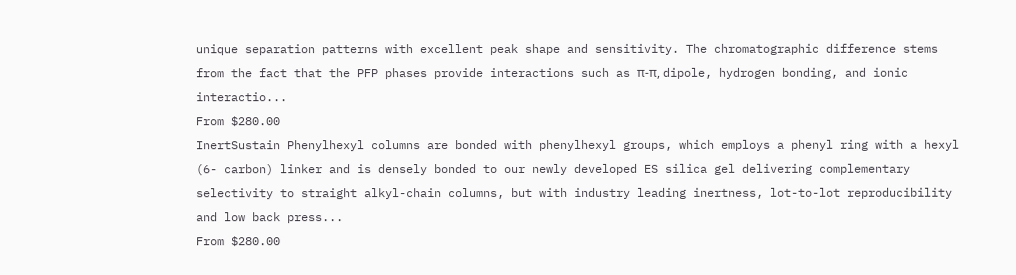unique separation patterns with excellent peak shape and sensitivity. The chromatographic difference stems from the fact that the PFP phases provide interactions such as π-π, dipole, hydrogen bonding, and ionic interactio...
From $280.00
InertSustain Phenylhexyl columns are bonded with phenylhexyl groups, which employs a phenyl ring with a hexyl (6- carbon) linker and is densely bonded to our newly developed ES silica gel delivering complementary selectivity to straight alkyl-chain columns, but with industry leading inertness, lot-to-lot reproducibility and low back press...
From $280.00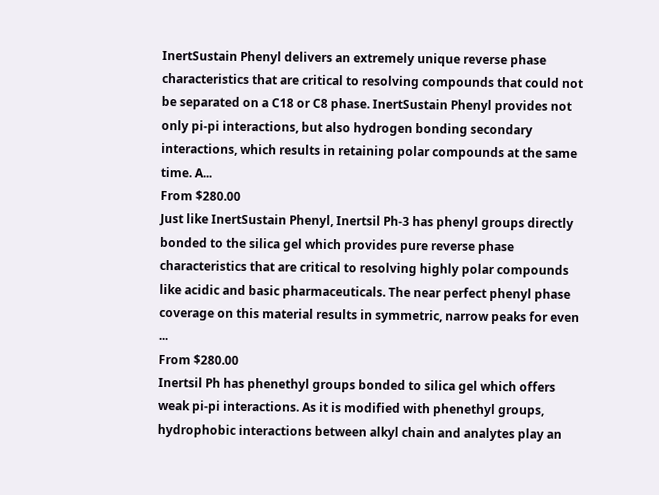InertSustain Phenyl delivers an extremely unique reverse phase characteristics that are critical to resolving compounds that could not be separated on a C18 or C8 phase. InertSustain Phenyl provides not only pi-pi interactions, but also hydrogen bonding secondary interactions, which results in retaining polar compounds at the same time. A...
From $280.00
Just like InertSustain Phenyl, Inertsil Ph-3 has phenyl groups directly bonded to the silica gel which provides pure reverse phase characteristics that are critical to resolving highly polar compounds like acidic and basic pharmaceuticals. The near perfect phenyl phase coverage on this material results in symmetric, narrow peaks for even ...
From $280.00
Inertsil Ph has phenethyl groups bonded to silica gel which offers weak pi-pi interactions. As it is modified with phenethyl groups, hydrophobic interactions between alkyl chain and analytes play an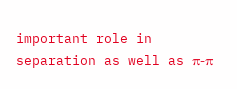important role in separation as well as π-π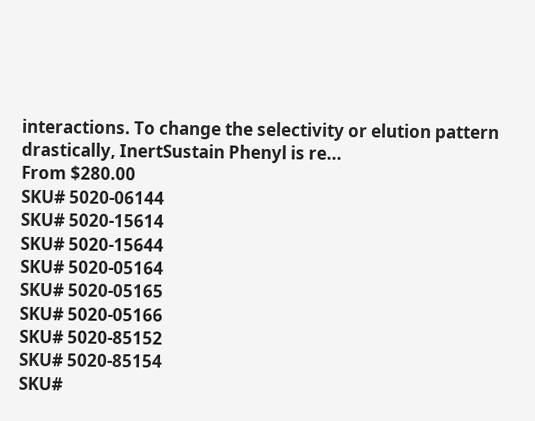interactions. To change the selectivity or elution pattern drastically, InertSustain Phenyl is re...
From $280.00
SKU# 5020-06144
SKU# 5020-15614
SKU# 5020-15644
SKU# 5020-05164
SKU# 5020-05165
SKU# 5020-05166
SKU# 5020-85152
SKU# 5020-85154
SKU#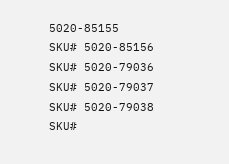5020-85155
SKU# 5020-85156
SKU# 5020-79036
SKU# 5020-79037
SKU# 5020-79038
SKU#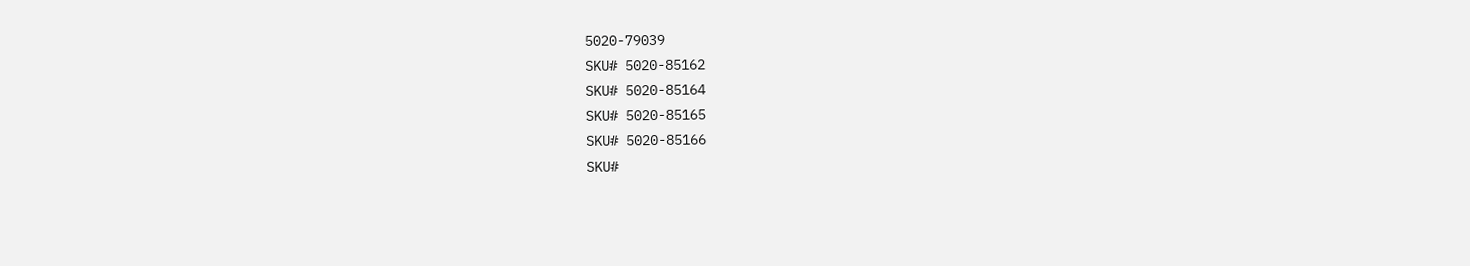5020-79039
SKU# 5020-85162
SKU# 5020-85164
SKU# 5020-85165
SKU# 5020-85166
SKU#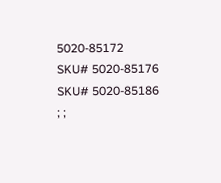5020-85172
SKU# 5020-85176
SKU# 5020-85186
; ;